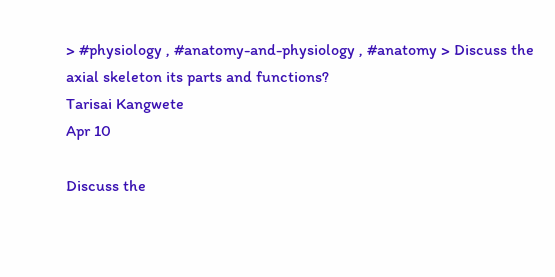> #physiology , #anatomy-and-physiology , #anatomy > Discuss the axial skeleton its parts and functions?
Tarisai Kangwete
Apr 10

Discuss the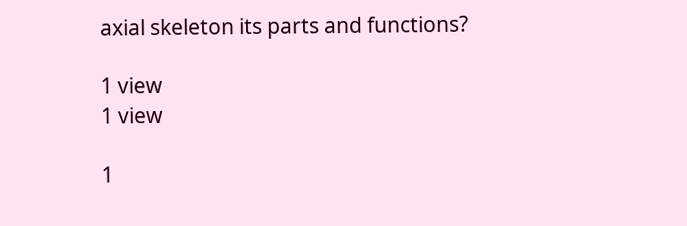axial skeleton its parts and functions?

1 view
1 view

1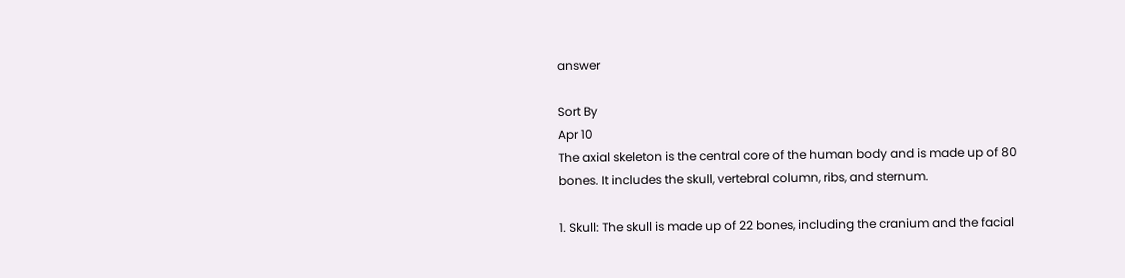answer

Sort By
Apr 10
The axial skeleton is the central core of the human body and is made up of 80 bones. It includes the skull, vertebral column, ribs, and sternum.

1. Skull: The skull is made up of 22 bones, including the cranium and the facial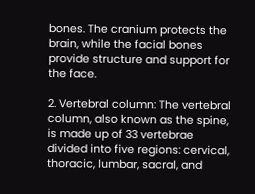bones. The cranium protects the brain, while the facial bones provide structure and support for the face.

2. Vertebral column: The vertebral column, also known as the spine, is made up of 33 vertebrae divided into five regions: cervical, thoracic, lumbar, sacral, and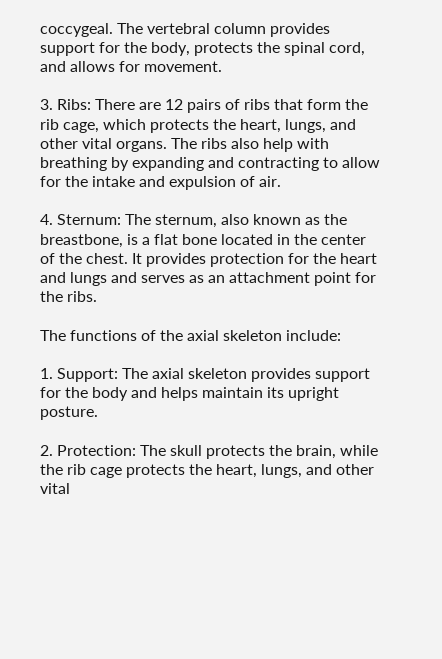coccygeal. The vertebral column provides support for the body, protects the spinal cord, and allows for movement.

3. Ribs: There are 12 pairs of ribs that form the rib cage, which protects the heart, lungs, and other vital organs. The ribs also help with breathing by expanding and contracting to allow for the intake and expulsion of air.

4. Sternum: The sternum, also known as the breastbone, is a flat bone located in the center of the chest. It provides protection for the heart and lungs and serves as an attachment point for the ribs.

The functions of the axial skeleton include:

1. Support: The axial skeleton provides support for the body and helps maintain its upright posture.

2. Protection: The skull protects the brain, while the rib cage protects the heart, lungs, and other vital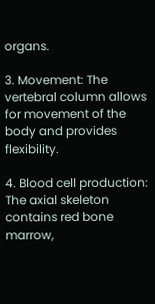organs.

3. Movement: The vertebral column allows for movement of the body and provides flexibility.

4. Blood cell production: The axial skeleton contains red bone marrow,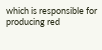which is responsible for producing red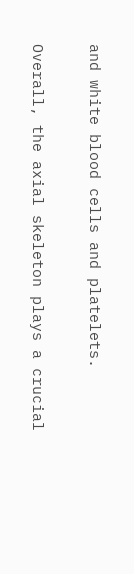and white blood cells and platelets.

Overall, the axial skeleton plays a crucial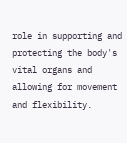role in supporting and protecting the body's vital organs and allowing for movement and flexibility.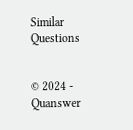Similar Questions


© 2024 - Quanswer